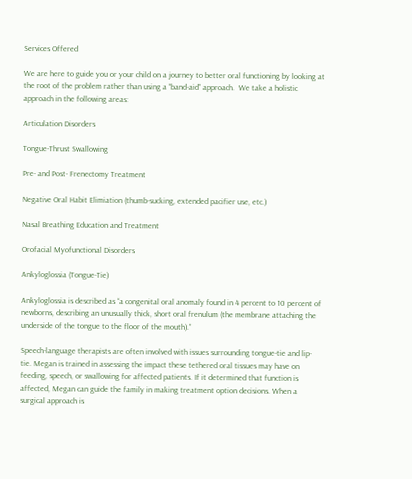Services Offered

We are here to guide you or your child on a journey to better oral functioning by looking at the root of the problem rather than using a “band-aid” approach.  We take a holistic approach in the following areas:

Articulation Disorders

Tongue-Thrust Swallowing

Pre- and Post- Frenectomy Treatment

Negative Oral Habit Elimiation (thumb-sucking, extended pacifier use, etc.)

Nasal Breathing Education and Treatment

Orofacial Myofunctional Disorders

Ankyloglossia (Tongue-Tie)

Ankyloglossia is described as “a congenital oral anomaly found in 4 percent to 10 percent of newborns, describing an unusually thick, short oral frenulum (the membrane attaching the underside of the tongue to the floor of the mouth).”

Speech-language therapists are often involved with issues surrounding tongue-tie and lip-tie. Megan is trained in assessing the impact these tethered oral tissues may have on feeding, speech, or swallowing for affected patients. If it determined that function is affected, Megan can guide the family in making treatment option decisions. When a surgical approach is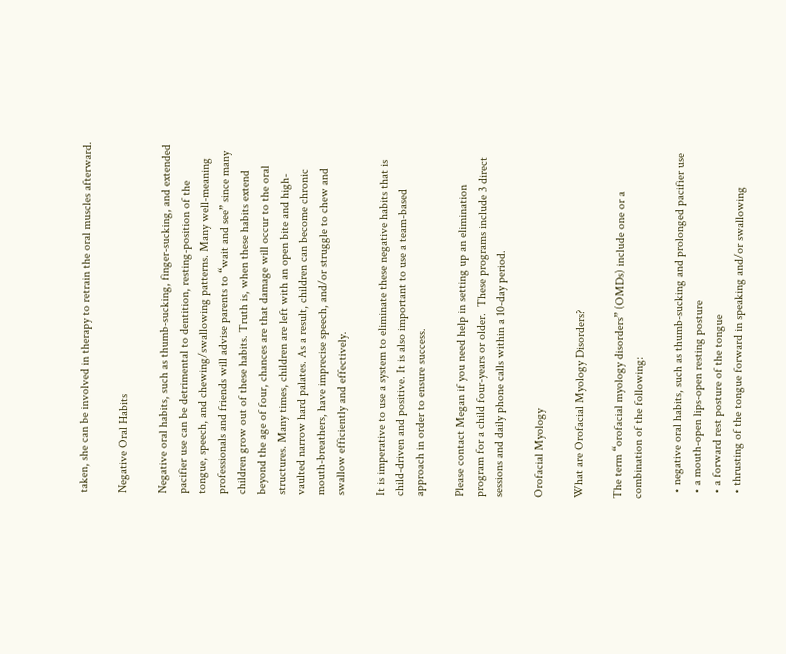taken, she can be involved in therapy to retrain the oral muscles afterward.

Negative Oral Habits

Negative oral habits, such as thumb-sucking, finger-sucking, and extended pacifier use can be detrimental to dentition, resting-position of the tongue, speech, and chewing/swallowing patterns. Many well-meaning professionals and friends will advise parents to “wait and see” since many children grow out of these habits. Truth is, when these habits extend beyond the age of four, chances are that damage will occur to the oral structures. Many times, children are left with an open bite and high-vaulted narrow hard palates. As a result, children can become chronic mouth-breathers, have imprecise speech, and/or struggle to chew and swallow efficiently and effectively.

It is imperative to use a system to eliminate these negative habits that is child-driven and positive. It is also important to use a team-based approach in order to ensure success.

Please contact Megan if you need help in setting up an elimination program for a child four-years or older.  These programs include 3 direct sessions and daily phone calls within a 10-day period.

Orofacial Myology

What are Orofacial Myology Disorders?

The term “orofacial myology disorders” (OMDs) include one or a combination of the following:

  • negative oral habits, such as thumb-sucking and prolonged pacifier use
  • a mouth-open lips-open resting posture
  • a forward rest posture of the tongue
  • thrusting of the tongue forward in speaking and/or swallowing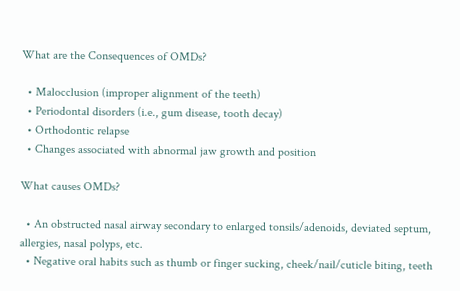What are the Consequences of OMDs?

  • Malocclusion (improper alignment of the teeth)
  • Periodontal disorders (i.e., gum disease, tooth decay)
  • Orthodontic relapse
  • Changes associated with abnormal jaw growth and position

What causes OMDs?

  • An obstructed nasal airway secondary to enlarged tonsils/adenoids, deviated septum, allergies, nasal polyps, etc.
  • Negative oral habits such as thumb or finger sucking, cheek/nail/cuticle biting, teeth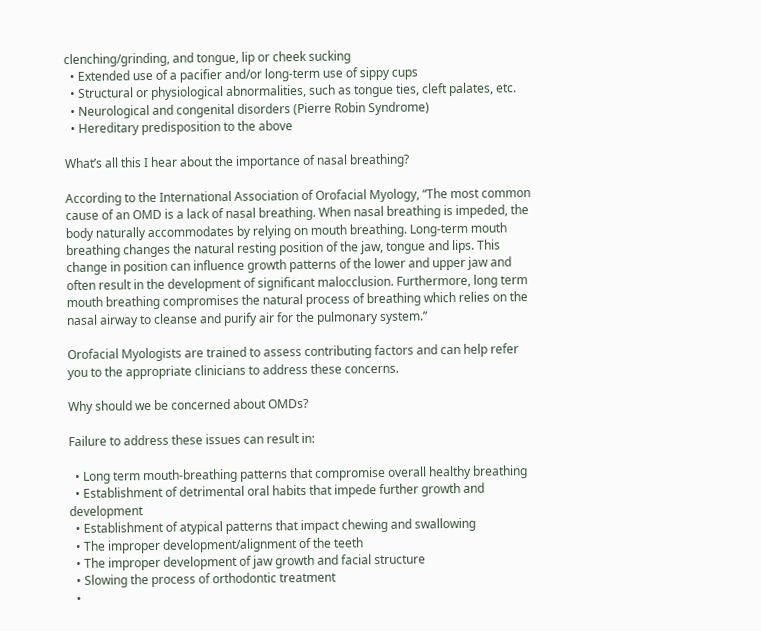clenching/grinding, and tongue, lip or cheek sucking
  • Extended use of a pacifier and/or long-term use of sippy cups
  • Structural or physiological abnormalities, such as tongue ties, cleft palates, etc.
  • Neurological and congenital disorders (Pierre Robin Syndrome)
  • Hereditary predisposition to the above

What’s all this I hear about the importance of nasal breathing?

According to the International Association of Orofacial Myology, “The most common cause of an OMD is a lack of nasal breathing. When nasal breathing is impeded, the body naturally accommodates by relying on mouth breathing. Long-term mouth breathing changes the natural resting position of the jaw, tongue and lips. This change in position can influence growth patterns of the lower and upper jaw and often result in the development of significant malocclusion. Furthermore, long term mouth breathing compromises the natural process of breathing which relies on the nasal airway to cleanse and purify air for the pulmonary system.”

Orofacial Myologists are trained to assess contributing factors and can help refer you to the appropriate clinicians to address these concerns.

Why should we be concerned about OMDs?

Failure to address these issues can result in:

  • Long term mouth-breathing patterns that compromise overall healthy breathing
  • Establishment of detrimental oral habits that impede further growth and development
  • Establishment of atypical patterns that impact chewing and swallowing
  • The improper development/alignment of the teeth
  • The improper development of jaw growth and facial structure
  • Slowing the process of orthodontic treatment
  •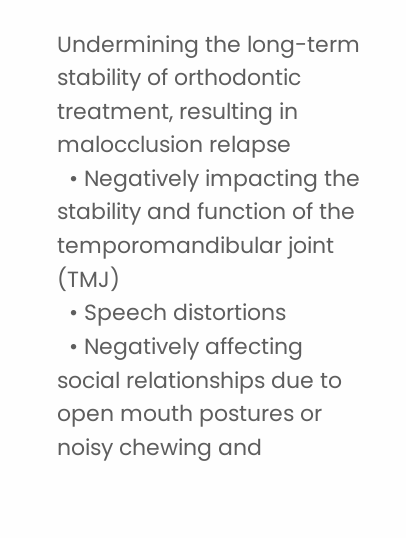Undermining the long-term stability of orthodontic treatment, resulting in malocclusion relapse
  • Negatively impacting the stability and function of the temporomandibular joint (TMJ)
  • Speech distortions
  • Negatively affecting social relationships due to open mouth postures or noisy chewing and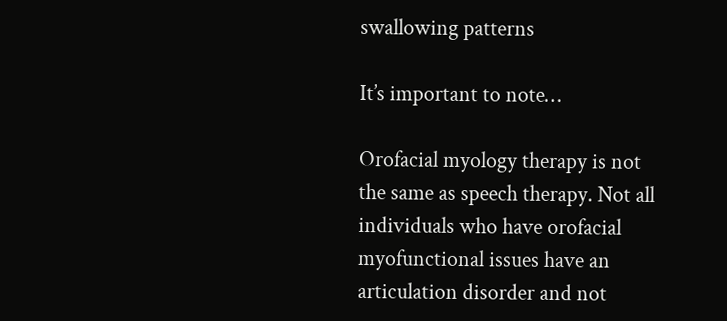swallowing patterns

It’s important to note…

Orofacial myology therapy is not the same as speech therapy. Not all individuals who have orofacial myofunctional issues have an articulation disorder and not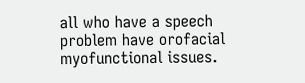all who have a speech problem have orofacial myofunctional issues.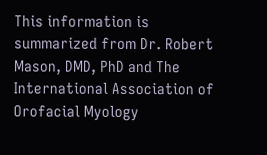This information is summarized from Dr. Robert Mason, DMD, PhD and The International Association of Orofacial Myology